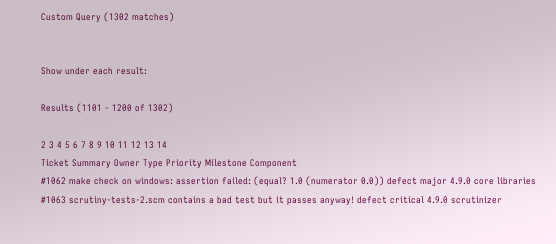Custom Query (1302 matches)


Show under each result:

Results (1101 - 1200 of 1302)

2 3 4 5 6 7 8 9 10 11 12 13 14
Ticket Summary Owner Type Priority Milestone Component
#1062 make check on windows: assertion failed: (equal? 1.0 (numerator 0.0)) defect major 4.9.0 core libraries
#1063 scrutiny-tests-2.scm contains a bad test but it passes anyway! defect critical 4.9.0 scrutinizer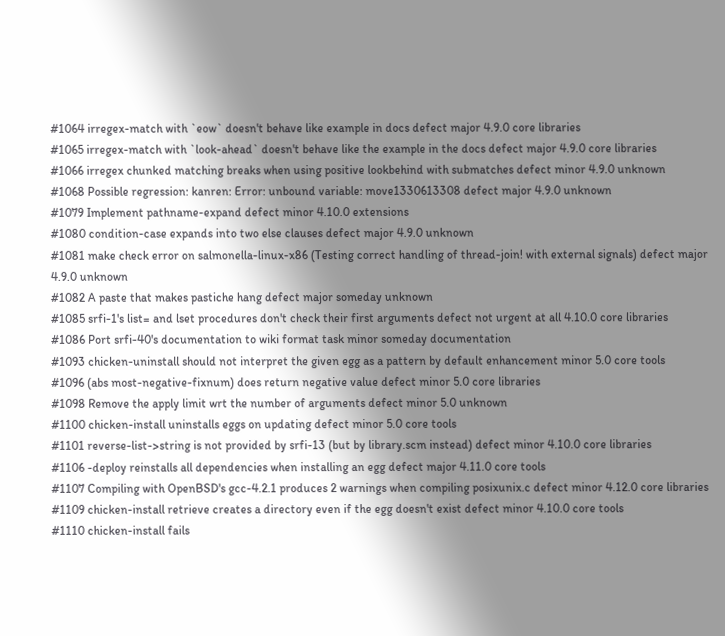#1064 irregex-match with `eow` doesn't behave like example in docs defect major 4.9.0 core libraries
#1065 irregex-match with `look-ahead` doesn't behave like the example in the docs defect major 4.9.0 core libraries
#1066 irregex chunked matching breaks when using positive lookbehind with submatches defect minor 4.9.0 unknown
#1068 Possible regression: kanren: Error: unbound variable: move1330613308 defect major 4.9.0 unknown
#1079 Implement pathname-expand defect minor 4.10.0 extensions
#1080 condition-case expands into two else clauses defect major 4.9.0 unknown
#1081 make check error on salmonella-linux-x86 (Testing correct handling of thread-join! with external signals) defect major 4.9.0 unknown
#1082 A paste that makes pastiche hang defect major someday unknown
#1085 srfi-1's list= and lset procedures don't check their first arguments defect not urgent at all 4.10.0 core libraries
#1086 Port srfi-40's documentation to wiki format task minor someday documentation
#1093 chicken-uninstall should not interpret the given egg as a pattern by default enhancement minor 5.0 core tools
#1096 (abs most-negative-fixnum) does return negative value defect minor 5.0 core libraries
#1098 Remove the apply limit wrt the number of arguments defect minor 5.0 unknown
#1100 chicken-install uninstalls eggs on updating defect minor 5.0 core tools
#1101 reverse-list->string is not provided by srfi-13 (but by library.scm instead) defect minor 4.10.0 core libraries
#1106 -deploy reinstalls all dependencies when installing an egg defect major 4.11.0 core tools
#1107 Compiling with OpenBSD's gcc-4.2.1 produces 2 warnings when compiling posixunix.c defect minor 4.12.0 core libraries
#1109 chicken-install retrieve creates a directory even if the egg doesn't exist defect minor 4.10.0 core tools
#1110 chicken-install fails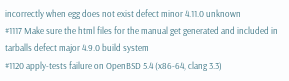incorrectly when egg does not exist defect minor 4.11.0 unknown
#1117 Make sure the html files for the manual get generated and included in tarballs defect major 4.9.0 build system
#1120 apply-tests failure on OpenBSD 5.4 (x86-64, clang 3.3)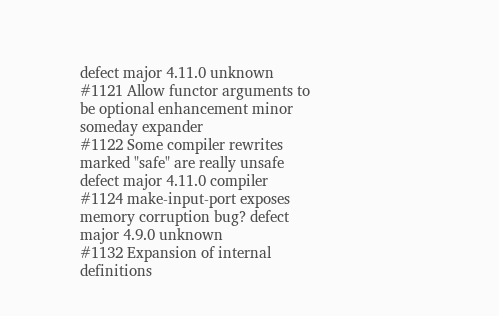defect major 4.11.0 unknown
#1121 Allow functor arguments to be optional enhancement minor someday expander
#1122 Some compiler rewrites marked "safe" are really unsafe defect major 4.11.0 compiler
#1124 make-input-port exposes memory corruption bug? defect major 4.9.0 unknown
#1132 Expansion of internal definitions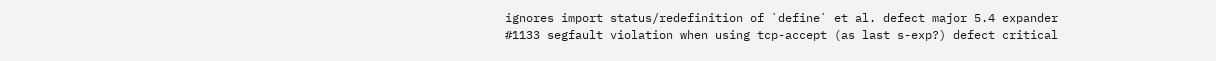ignores import status/redefinition of `define` et al. defect major 5.4 expander
#1133 segfault violation when using tcp-accept (as last s-exp?) defect critical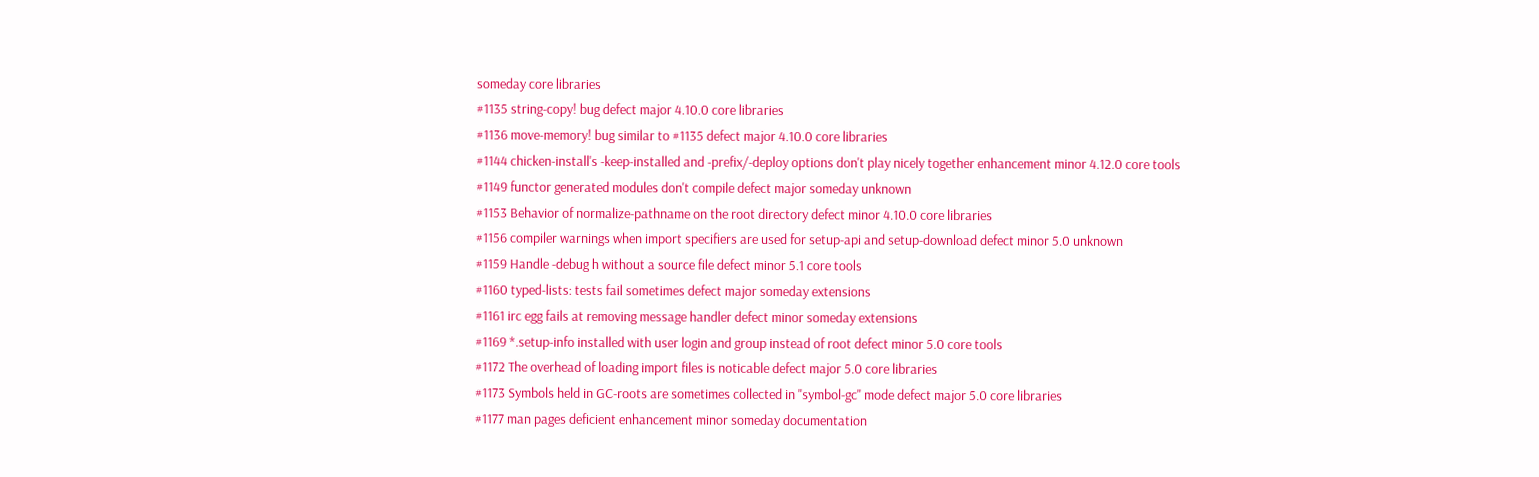someday core libraries
#1135 string-copy! bug defect major 4.10.0 core libraries
#1136 move-memory! bug similar to #1135 defect major 4.10.0 core libraries
#1144 chicken-install's -keep-installed and -prefix/-deploy options don't play nicely together enhancement minor 4.12.0 core tools
#1149 functor generated modules don't compile defect major someday unknown
#1153 Behavior of normalize-pathname on the root directory defect minor 4.10.0 core libraries
#1156 compiler warnings when import specifiers are used for setup-api and setup-download defect minor 5.0 unknown
#1159 Handle -debug h without a source file defect minor 5.1 core tools
#1160 typed-lists: tests fail sometimes defect major someday extensions
#1161 irc egg fails at removing message handler defect minor someday extensions
#1169 *.setup-info installed with user login and group instead of root defect minor 5.0 core tools
#1172 The overhead of loading import files is noticable defect major 5.0 core libraries
#1173 Symbols held in GC-roots are sometimes collected in "symbol-gc" mode defect major 5.0 core libraries
#1177 man pages deficient enhancement minor someday documentation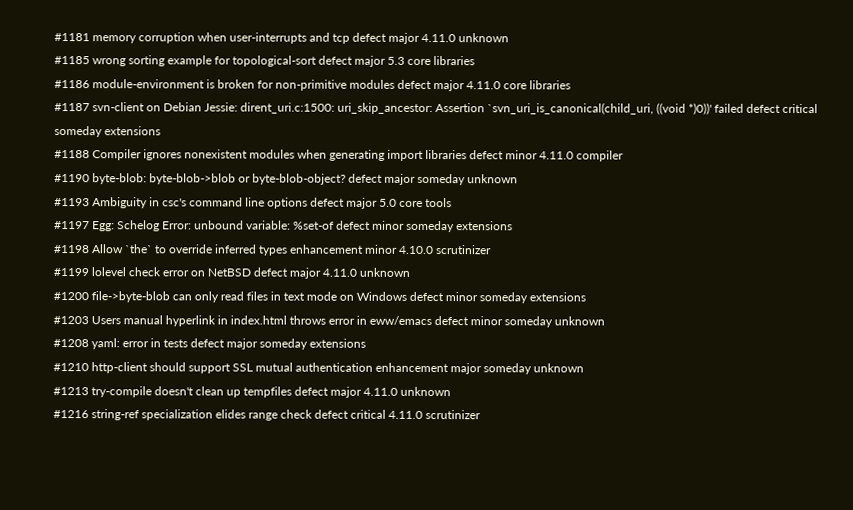#1181 memory corruption when user-interrupts and tcp defect major 4.11.0 unknown
#1185 wrong sorting example for topological-sort defect major 5.3 core libraries
#1186 module-environment is broken for non-primitive modules defect major 4.11.0 core libraries
#1187 svn-client on Debian Jessie: dirent_uri.c:1500: uri_skip_ancestor: Assertion `svn_uri_is_canonical(child_uri, ((void *)0))' failed defect critical someday extensions
#1188 Compiler ignores nonexistent modules when generating import libraries defect minor 4.11.0 compiler
#1190 byte-blob: byte-blob->blob or byte-blob-object? defect major someday unknown
#1193 Ambiguity in csc's command line options defect major 5.0 core tools
#1197 Egg: Schelog Error: unbound variable: %set-of defect minor someday extensions
#1198 Allow `the` to override inferred types enhancement minor 4.10.0 scrutinizer
#1199 lolevel check error on NetBSD defect major 4.11.0 unknown
#1200 file->byte-blob can only read files in text mode on Windows defect minor someday extensions
#1203 Users manual hyperlink in index.html throws error in eww/emacs defect minor someday unknown
#1208 yaml: error in tests defect major someday extensions
#1210 http-client should support SSL mutual authentication enhancement major someday unknown
#1213 try-compile doesn't clean up tempfiles defect major 4.11.0 unknown
#1216 string-ref specialization elides range check defect critical 4.11.0 scrutinizer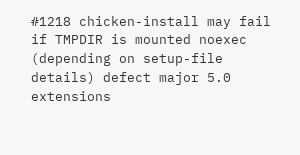#1218 chicken-install may fail if TMPDIR is mounted noexec (depending on setup-file details) defect major 5.0 extensions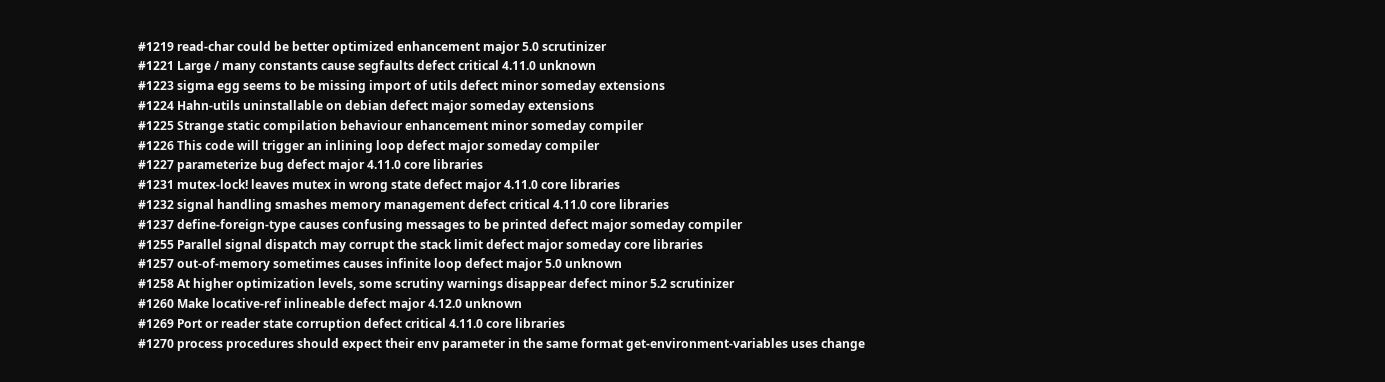#1219 read-char could be better optimized enhancement major 5.0 scrutinizer
#1221 Large / many constants cause segfaults defect critical 4.11.0 unknown
#1223 sigma egg seems to be missing import of utils defect minor someday extensions
#1224 Hahn-utils uninstallable on debian defect major someday extensions
#1225 Strange static compilation behaviour enhancement minor someday compiler
#1226 This code will trigger an inlining loop defect major someday compiler
#1227 parameterize bug defect major 4.11.0 core libraries
#1231 mutex-lock! leaves mutex in wrong state defect major 4.11.0 core libraries
#1232 signal handling smashes memory management defect critical 4.11.0 core libraries
#1237 define-foreign-type causes confusing messages to be printed defect major someday compiler
#1255 Parallel signal dispatch may corrupt the stack limit defect major someday core libraries
#1257 out-of-memory sometimes causes infinite loop defect major 5.0 unknown
#1258 At higher optimization levels, some scrutiny warnings disappear defect minor 5.2 scrutinizer
#1260 Make locative-ref inlineable defect major 4.12.0 unknown
#1269 Port or reader state corruption defect critical 4.11.0 core libraries
#1270 process procedures should expect their env parameter in the same format get-environment-variables uses change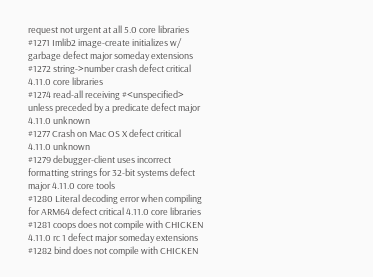request not urgent at all 5.0 core libraries
#1271 Imlib2 image-create initializes w/ garbage defect major someday extensions
#1272 string->number crash defect critical 4.11.0 core libraries
#1274 read-all receiving #<unspecified> unless preceded by a predicate defect major 4.11.0 unknown
#1277 Crash on Mac OS X defect critical 4.11.0 unknown
#1279 debugger-client uses incorrect formatting strings for 32-bit systems defect major 4.11.0 core tools
#1280 Literal decoding error when compiling for ARM64 defect critical 4.11.0 core libraries
#1281 coops does not compile with CHICKEN 4.11.0 rc 1 defect major someday extensions
#1282 bind does not compile with CHICKEN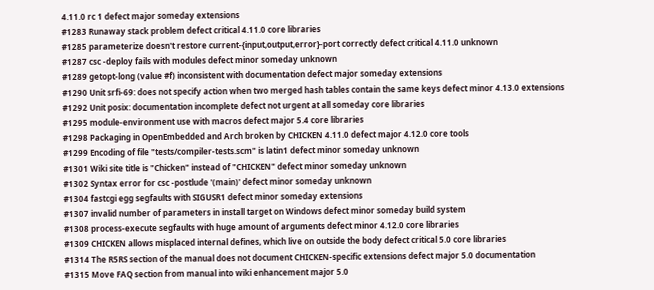4.11.0 rc 1 defect major someday extensions
#1283 Runaway stack problem defect critical 4.11.0 core libraries
#1285 parameterize doesn't restore current-{input,output,error}-port correctly defect critical 4.11.0 unknown
#1287 csc -deploy fails with modules defect minor someday unknown
#1289 getopt-long (value #f) inconsistent with documentation defect major someday extensions
#1290 Unit srfi-69: does not specify action when two merged hash tables contain the same keys defect minor 4.13.0 extensions
#1292 Unit posix: documentation incomplete defect not urgent at all someday core libraries
#1295 module-environment use with macros defect major 5.4 core libraries
#1298 Packaging in OpenEmbedded and Arch broken by CHICKEN 4.11.0 defect major 4.12.0 core tools
#1299 Encoding of file "tests/compiler-tests.scm" is latin1 defect minor someday unknown
#1301 Wiki site title is "Chicken" instead of "CHICKEN" defect minor someday unknown
#1302 Syntax error for csc -postlude '(main)' defect minor someday unknown
#1304 fastcgi egg segfaults with SIGUSR1 defect minor someday extensions
#1307 invalid number of parameters in install target on Windows defect minor someday build system
#1308 process-execute segfaults with huge amount of arguments defect minor 4.12.0 core libraries
#1309 CHICKEN allows misplaced internal defines, which live on outside the body defect critical 5.0 core libraries
#1314 The R5RS section of the manual does not document CHICKEN-specific extensions defect major 5.0 documentation
#1315 Move FAQ section from manual into wiki enhancement major 5.0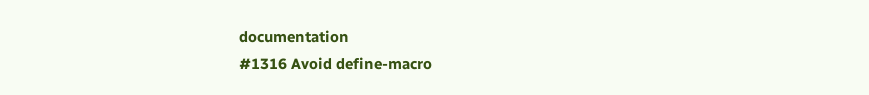documentation
#1316 Avoid define-macro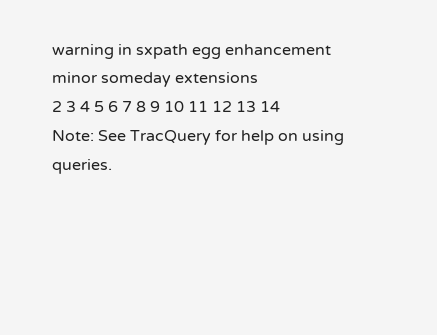warning in sxpath egg enhancement minor someday extensions
2 3 4 5 6 7 8 9 10 11 12 13 14
Note: See TracQuery for help on using queries.